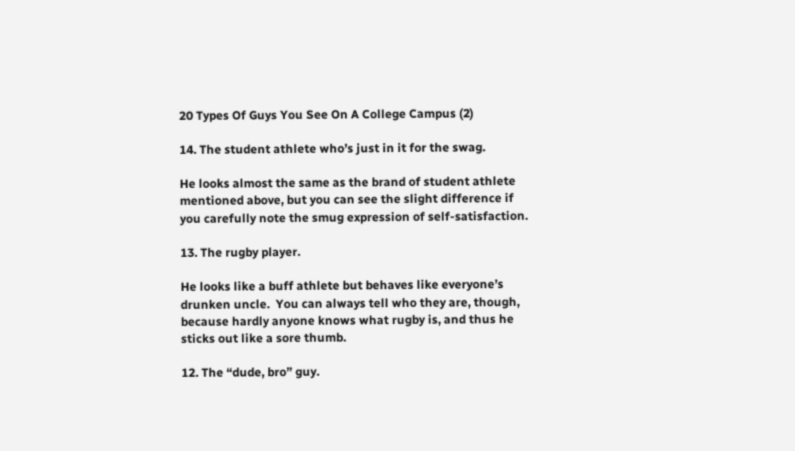20 Types Of Guys You See On A College Campus (2)

14. The student athlete who’s just in it for the swag.

He looks almost the same as the brand of student athlete mentioned above, but you can see the slight difference if you carefully note the smug expression of self-satisfaction.

13. The rugby player.

He looks like a buff athlete but behaves like everyone’s drunken uncle.  You can always tell who they are, though, because hardly anyone knows what rugby is, and thus he sticks out like a sore thumb.

12. The “dude, bro” guy.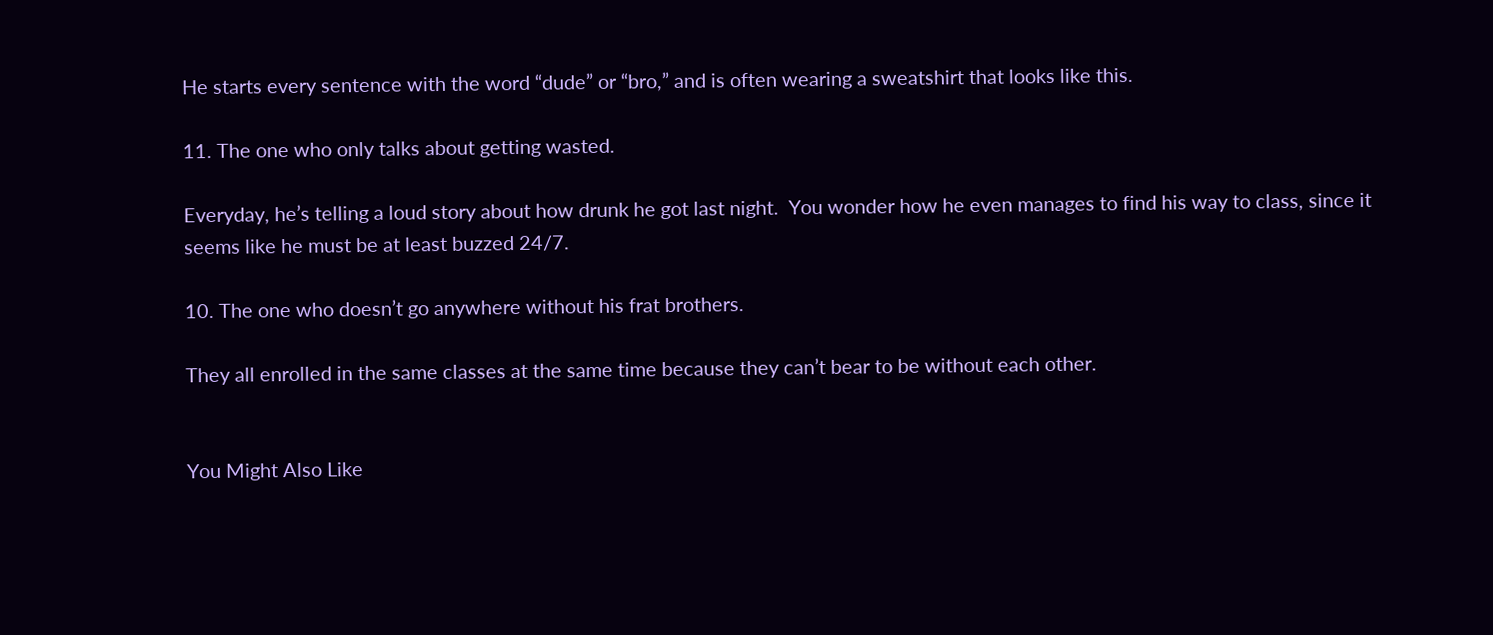He starts every sentence with the word “dude” or “bro,” and is often wearing a sweatshirt that looks like this.

11. The one who only talks about getting wasted.

Everyday, he’s telling a loud story about how drunk he got last night.  You wonder how he even manages to find his way to class, since it seems like he must be at least buzzed 24/7.

10. The one who doesn’t go anywhere without his frat brothers.

They all enrolled in the same classes at the same time because they can’t bear to be without each other.


You Might Also Like